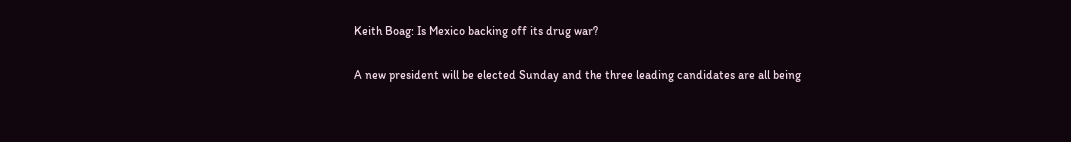Keith Boag: Is Mexico backing off its drug war?

A new president will be elected Sunday and the three leading candidates are all being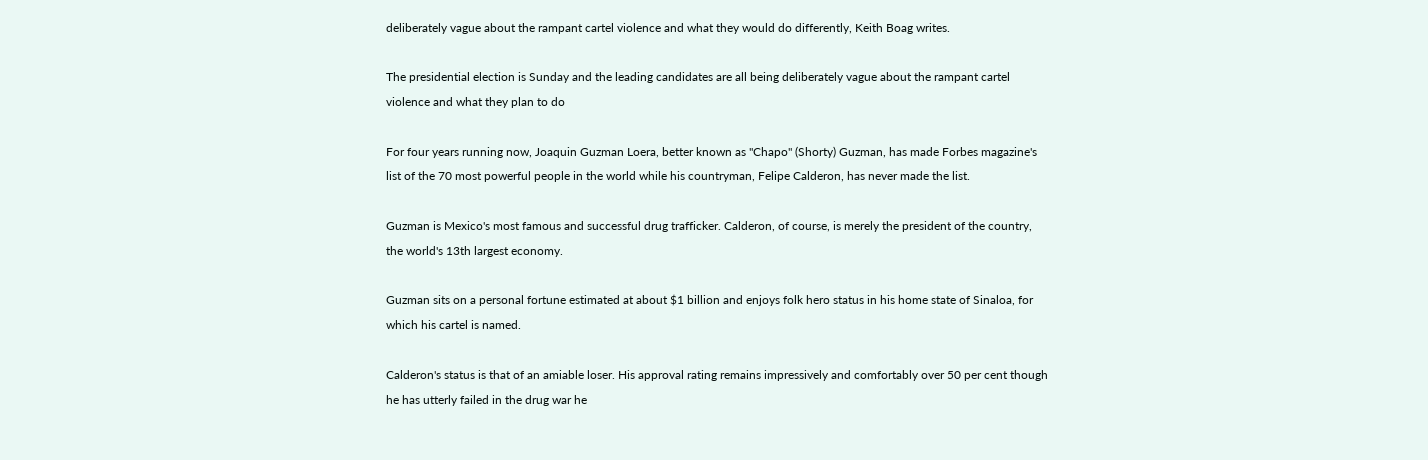deliberately vague about the rampant cartel violence and what they would do differently, Keith Boag writes.

The presidential election is Sunday and the leading candidates are all being deliberately vague about the rampant cartel violence and what they plan to do

For four years running now, Joaquin Guzman Loera, better known as "Chapo" (Shorty) Guzman, has made Forbes magazine's list of the 70 most powerful people in the world while his countryman, Felipe Calderon, has never made the list.

Guzman is Mexico's most famous and successful drug trafficker. Calderon, of course, is merely the president of the country, the world's 13th largest economy.

Guzman sits on a personal fortune estimated at about $1 billion and enjoys folk hero status in his home state of Sinaloa, for which his cartel is named.

Calderon's status is that of an amiable loser. His approval rating remains impressively and comfortably over 50 per cent though he has utterly failed in the drug war he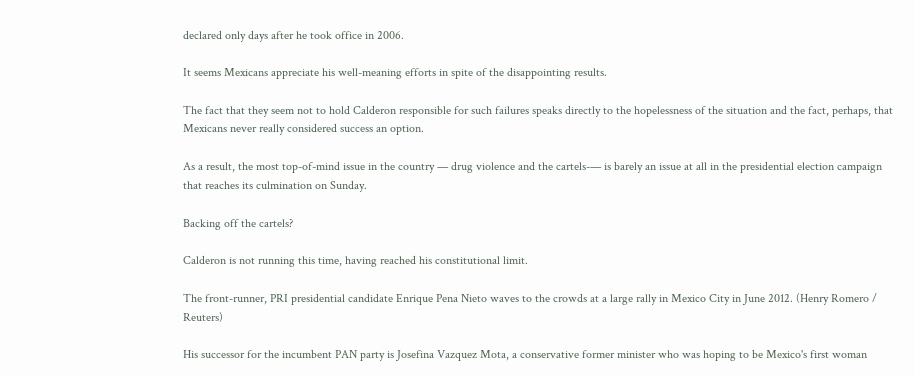declared only days after he took office in 2006.

It seems Mexicans appreciate his well-meaning efforts in spite of the disappointing results.

The fact that they seem not to hold Calderon responsible for such failures speaks directly to the hopelessness of the situation and the fact, perhaps, that Mexicans never really considered success an option.

As a result, the most top-of-mind issue in the country — drug violence and the cartels-— is barely an issue at all in the presidential election campaign that reaches its culmination on Sunday.

Backing off the cartels?

Calderon is not running this time, having reached his constitutional limit.

The front-runner, PRI presidential candidate Enrique Pena Nieto waves to the crowds at a large rally in Mexico City in June 2012. (Henry Romero / Reuters)

His successor for the incumbent PAN party is Josefina Vazquez Mota, a conservative former minister who was hoping to be Mexico's first woman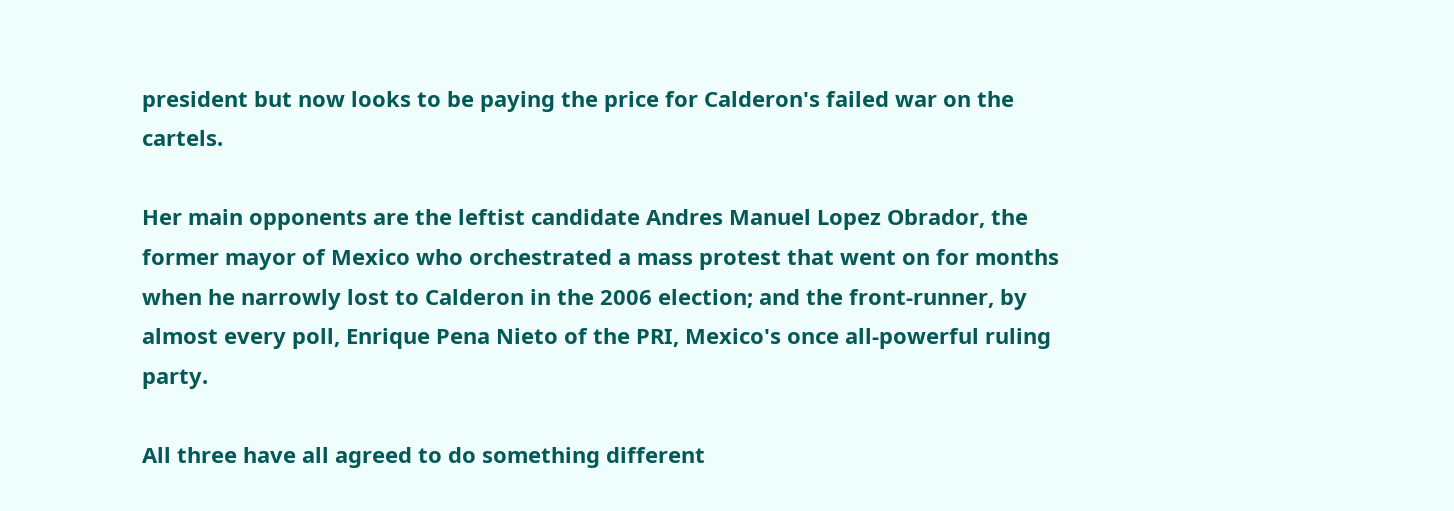president but now looks to be paying the price for Calderon's failed war on the cartels.

Her main opponents are the leftist candidate Andres Manuel Lopez Obrador, the former mayor of Mexico who orchestrated a mass protest that went on for months when he narrowly lost to Calderon in the 2006 election; and the front-runner, by almost every poll, Enrique Pena Nieto of the PRI, Mexico's once all-powerful ruling party.

All three have all agreed to do something different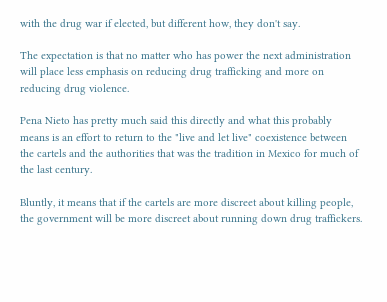with the drug war if elected, but different how, they don't say.

The expectation is that no matter who has power the next administration will place less emphasis on reducing drug trafficking and more on reducing drug violence.

Pena Nieto has pretty much said this directly and what this probably means is an effort to return to the "live and let live" coexistence between the cartels and the authorities that was the tradition in Mexico for much of the last century.

Bluntly, it means that if the cartels are more discreet about killing people, the government will be more discreet about running down drug traffickers.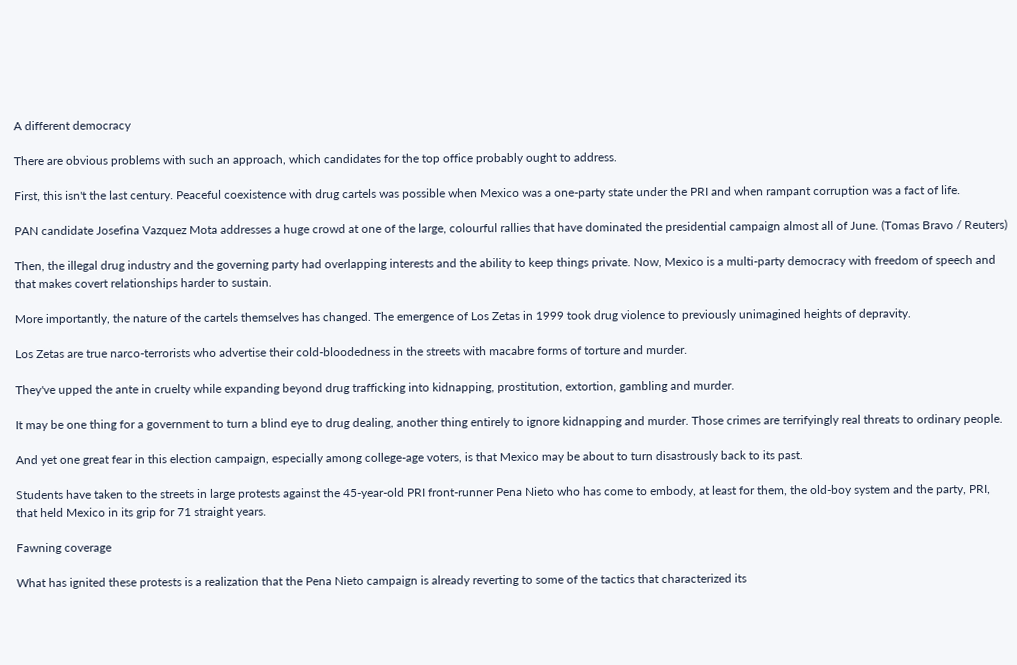A different democracy

There are obvious problems with such an approach, which candidates for the top office probably ought to address.

First, this isn't the last century. Peaceful coexistence with drug cartels was possible when Mexico was a one-party state under the PRI and when rampant corruption was a fact of life.

PAN candidate Josefina Vazquez Mota addresses a huge crowd at one of the large, colourful rallies that have dominated the presidential campaign almost all of June. (Tomas Bravo / Reuters)

Then, the illegal drug industry and the governing party had overlapping interests and the ability to keep things private. Now, Mexico is a multi-party democracy with freedom of speech and that makes covert relationships harder to sustain.

More importantly, the nature of the cartels themselves has changed. The emergence of Los Zetas in 1999 took drug violence to previously unimagined heights of depravity.

Los Zetas are true narco-terrorists who advertise their cold-bloodedness in the streets with macabre forms of torture and murder.

They've upped the ante in cruelty while expanding beyond drug trafficking into kidnapping, prostitution, extortion, gambling and murder.

It may be one thing for a government to turn a blind eye to drug dealing, another thing entirely to ignore kidnapping and murder. Those crimes are terrifyingly real threats to ordinary people.

And yet one great fear in this election campaign, especially among college-age voters, is that Mexico may be about to turn disastrously back to its past.

Students have taken to the streets in large protests against the 45-year-old PRI front-runner Pena Nieto who has come to embody, at least for them, the old-boy system and the party, PRI, that held Mexico in its grip for 71 straight years.

Fawning coverage

What has ignited these protests is a realization that the Pena Nieto campaign is already reverting to some of the tactics that characterized its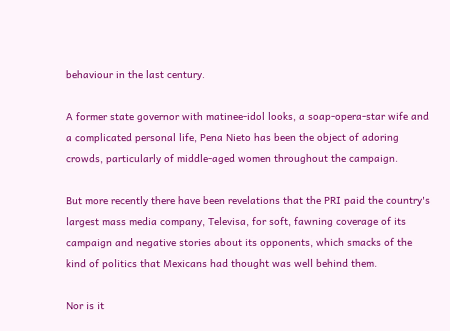behaviour in the last century.

A former state governor with matinee-idol looks, a soap-opera-star wife and a complicated personal life, Pena Nieto has been the object of adoring crowds, particularly of middle-aged women throughout the campaign.

But more recently there have been revelations that the PRI paid the country's largest mass media company, Televisa, for soft, fawning coverage of its campaign and negative stories about its opponents, which smacks of the kind of politics that Mexicans had thought was well behind them.

Nor is it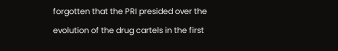forgotten that the PRI presided over the evolution of the drug cartels in the first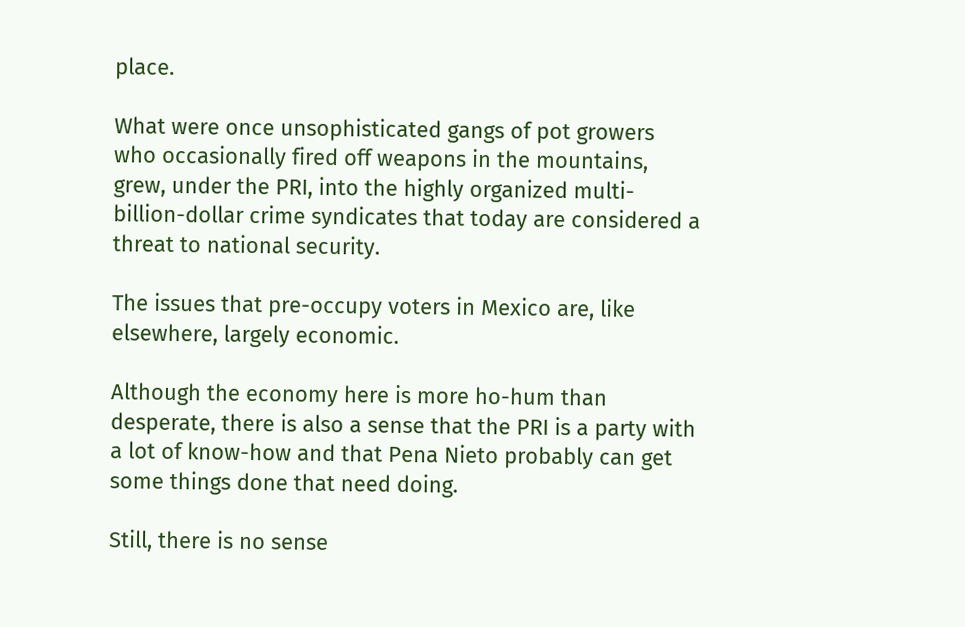place.

What were once unsophisticated gangs of pot growers who occasionally fired off weapons in the mountains, grew, under the PRI, into the highly organized multi-billion-dollar crime syndicates that today are considered a threat to national security.

The issues that pre-occupy voters in Mexico are, like elsewhere, largely economic.

Although the economy here is more ho-hum than desperate, there is also a sense that the PRI is a party with a lot of know-how and that Pena Nieto probably can get some things done that need doing.

Still, there is no sense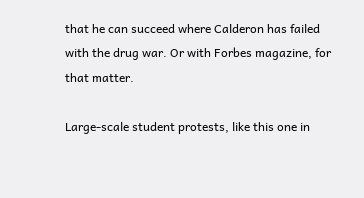that he can succeed where Calderon has failed with the drug war. Or with Forbes magazine, for that matter.

Large-scale student protests, like this one in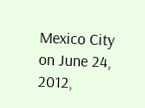Mexico City on June 24, 2012,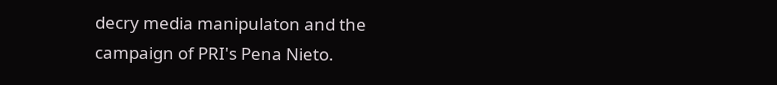decry media manipulaton and the campaign of PRI's Pena Nieto.